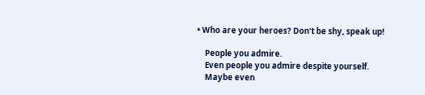• Who are your heroes? Don't be shy, speak up!

    People you admire.
    Even people you admire despite yourself.
    Maybe even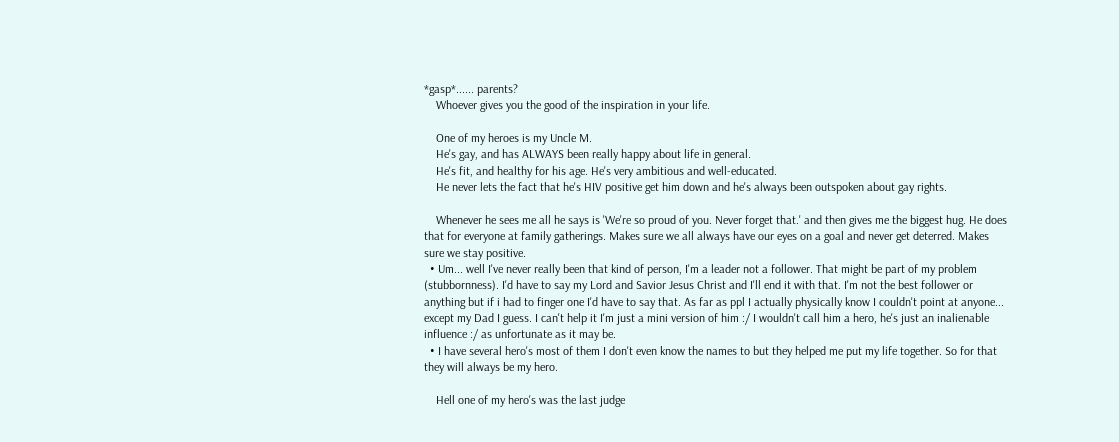*gasp*...... parents?
    Whoever gives you the good of the inspiration in your life.

    One of my heroes is my Uncle M.
    He's gay, and has ALWAYS been really happy about life in general.
    He's fit, and healthy for his age. He's very ambitious and well-educated.
    He never lets the fact that he's HIV positive get him down and he's always been outspoken about gay rights.

    Whenever he sees me all he says is 'We're so proud of you. Never forget that.' and then gives me the biggest hug. He does that for everyone at family gatherings. Makes sure we all always have our eyes on a goal and never get deterred. Makes sure we stay positive.
  • Um... well I've never really been that kind of person, I'm a leader not a follower. That might be part of my problem (stubbornness). I'd have to say my Lord and Savior Jesus Christ and I'll end it with that. I'm not the best follower or anything but if i had to finger one I'd have to say that. As far as ppl I actually physically know I couldn't point at anyone... except my Dad I guess. I can't help it I'm just a mini version of him :/ I wouldn't call him a hero, he's just an inalienable influence :/ as unfortunate as it may be.
  • I have several hero's most of them I don't even know the names to but they helped me put my life together. So for that they will always be my hero.

    Hell one of my hero's was the last judge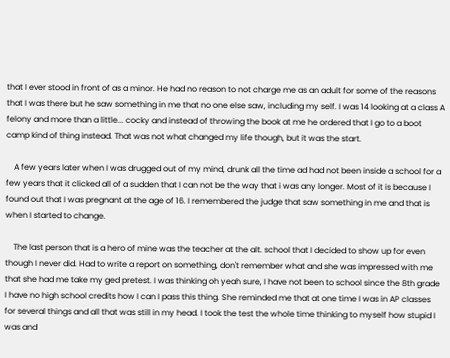that I ever stood in front of as a minor. He had no reason to not charge me as an adult for some of the reasons that I was there but he saw something in me that no one else saw, including my self. I was 14 looking at a class A felony and more than a little... cocky and instead of throwing the book at me he ordered that I go to a boot camp kind of thing instead. That was not what changed my life though, but it was the start.

    A few years later when I was drugged out of my mind, drunk all the time ad had not been inside a school for a few years that it clicked all of a sudden that I can not be the way that i was any longer. Most of it is because I found out that I was pregnant at the age of 16. I remembered the judge that saw something in me and that is when I started to change.

    The last person that is a hero of mine was the teacher at the alt. school that I decided to show up for even though I never did. Had to write a report on something, don't remember what and she was impressed with me that she had me take my ged pretest. I was thinking oh yeah sure, I have not been to school since the 8th grade I have no high school credits how I can I pass this thing. She reminded me that at one time I was in AP classes for several things and all that was still in my head. I took the test the whole time thinking to myself how stupid I was and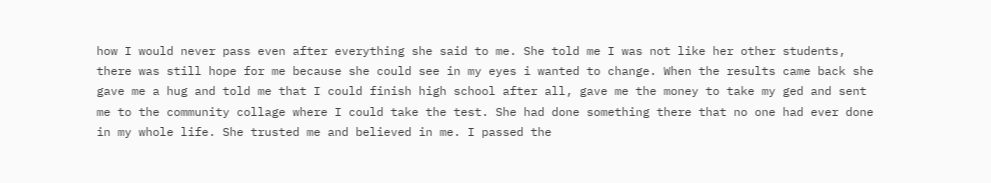how I would never pass even after everything she said to me. She told me I was not like her other students, there was still hope for me because she could see in my eyes i wanted to change. When the results came back she gave me a hug and told me that I could finish high school after all, gave me the money to take my ged and sent me to the community collage where I could take the test. She had done something there that no one had ever done in my whole life. She trusted me and believed in me. I passed the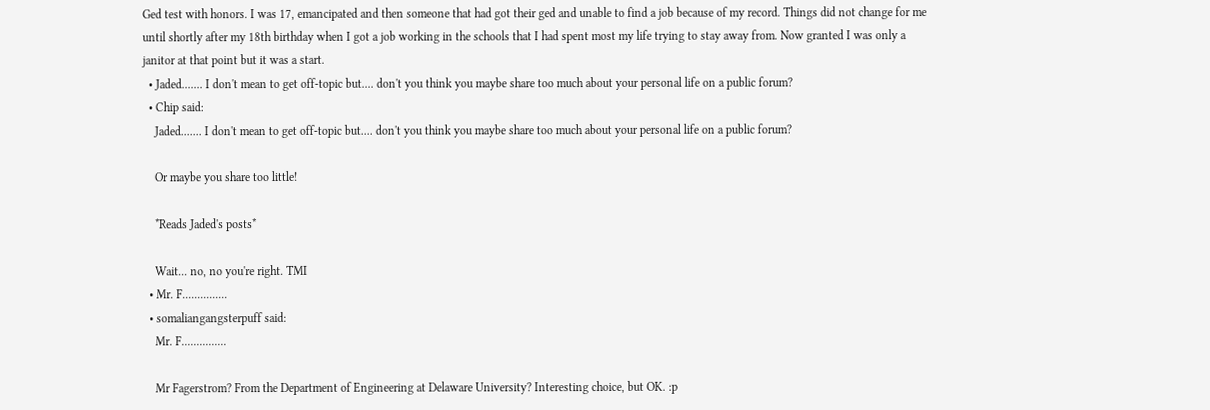Ged test with honors. I was 17, emancipated and then someone that had got their ged and unable to find a job because of my record. Things did not change for me until shortly after my 18th birthday when I got a job working in the schools that I had spent most my life trying to stay away from. Now granted I was only a janitor at that point but it was a start.
  • Jaded....... I don't mean to get off-topic but.... don't you think you maybe share too much about your personal life on a public forum?
  • Chip said:
    Jaded....... I don't mean to get off-topic but.... don't you think you maybe share too much about your personal life on a public forum?

    Or maybe you share too little!

    *Reads Jaded's posts*

    Wait... no, no you're right. TMI
  • Mr. F...............
  • somaliangangsterpuff said:
    Mr. F...............

    Mr Fagerstrom? From the Department of Engineering at Delaware University? Interesting choice, but OK. :p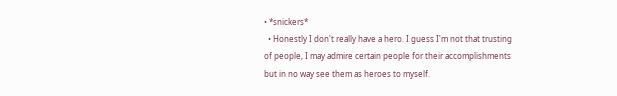• *snickers*
  • Honestly I don't really have a hero. I guess I'm not that trusting of people, I may admire certain people for their accomplishments but in no way see them as heroes to myself.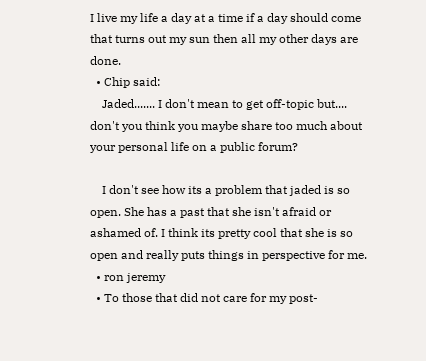I live my life a day at a time if a day should come that turns out my sun then all my other days are done.
  • Chip said:
    Jaded....... I don't mean to get off-topic but.... don't you think you maybe share too much about your personal life on a public forum?

    I don't see how its a problem that jaded is so open. She has a past that she isn't afraid or ashamed of. I think its pretty cool that she is so open and really puts things in perspective for me.
  • ron jeremy
  • To those that did not care for my post-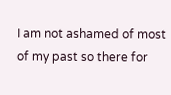I am not ashamed of most of my past so there for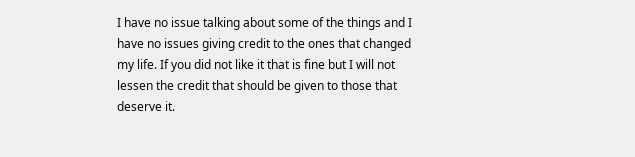I have no issue talking about some of the things and I have no issues giving credit to the ones that changed my life. If you did not like it that is fine but I will not lessen the credit that should be given to those that deserve it.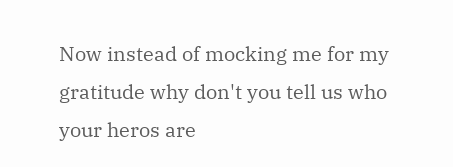Now instead of mocking me for my gratitude why don't you tell us who your heros are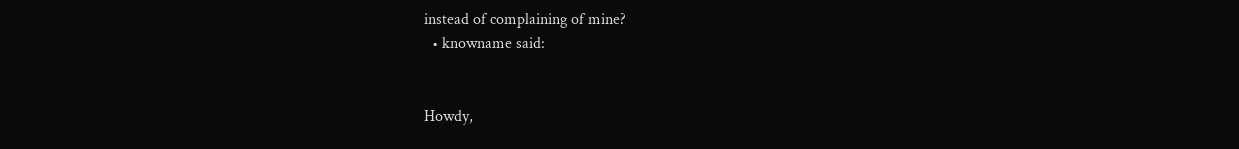instead of complaining of mine?
  • knowname said:


Howdy,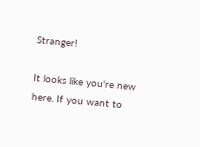Stranger!

It looks like you're new here. If you want to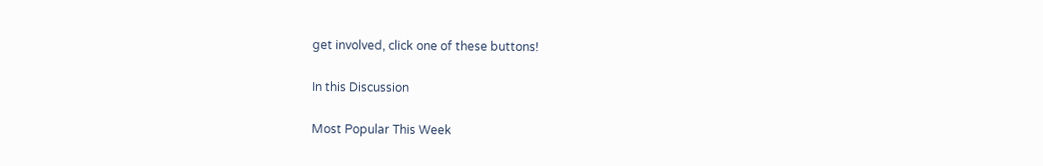get involved, click one of these buttons!

In this Discussion

Most Popular This Week